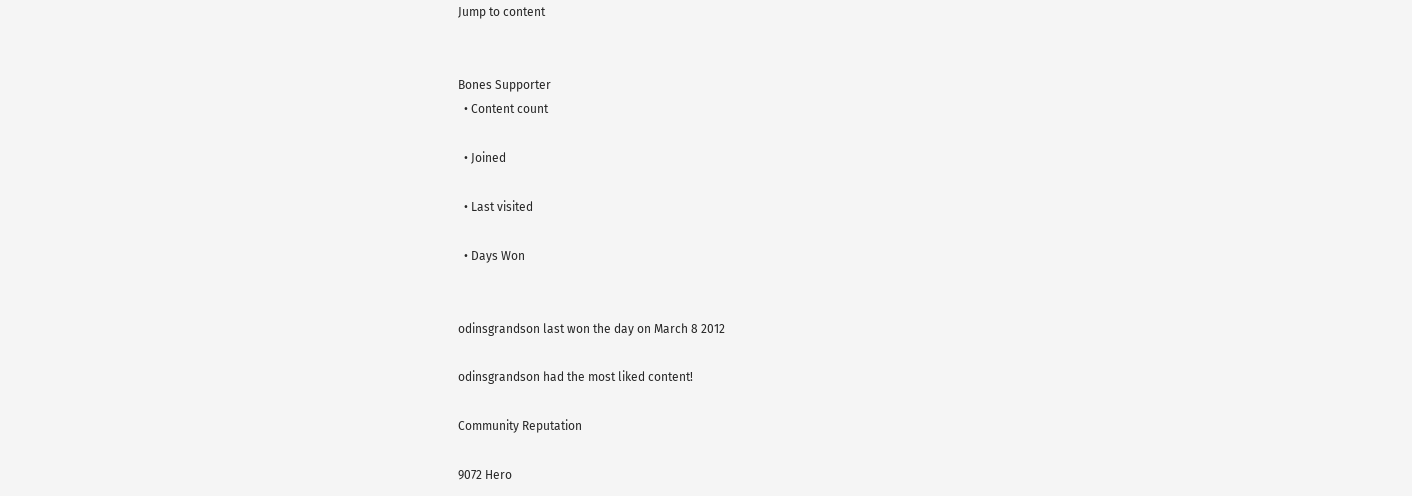Jump to content


Bones Supporter
  • Content count

  • Joined

  • Last visited

  • Days Won


odinsgrandson last won the day on March 8 2012

odinsgrandson had the most liked content!

Community Reputation

9072 Hero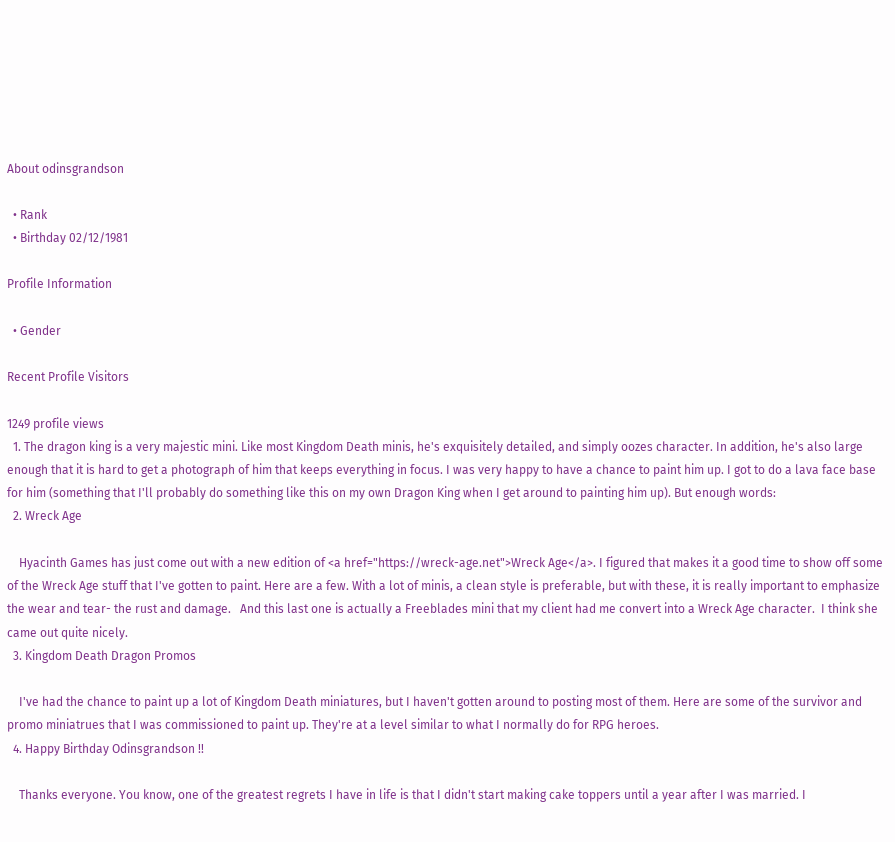About odinsgrandson

  • Rank
  • Birthday 02/12/1981

Profile Information

  • Gender

Recent Profile Visitors

1249 profile views
  1. The dragon king is a very majestic mini. Like most Kingdom Death minis, he's exquisitely detailed, and simply oozes character. In addition, he's also large enough that it is hard to get a photograph of him that keeps everything in focus. I was very happy to have a chance to paint him up. I got to do a lava face base for him (something that I'll probably do something like this on my own Dragon King when I get around to painting him up). But enough words:
  2. Wreck Age

    Hyacinth Games has just come out with a new edition of <a href="https://wreck-age.net">Wreck Age</a>. I figured that makes it a good time to show off some of the Wreck Age stuff that I've gotten to paint. Here are a few. With a lot of minis, a clean style is preferable, but with these, it is really important to emphasize the wear and tear- the rust and damage.   And this last one is actually a Freeblades mini that my client had me convert into a Wreck Age character.  I think she came out quite nicely.
  3. Kingdom Death Dragon Promos

    I've had the chance to paint up a lot of Kingdom Death miniatures, but I haven't gotten around to posting most of them. Here are some of the survivor and promo miniatrues that I was commissioned to paint up. They're at a level similar to what I normally do for RPG heroes.
  4. Happy Birthday Odinsgrandson !!

    Thanks everyone. You know, one of the greatest regrets I have in life is that I didn't start making cake toppers until a year after I was married. I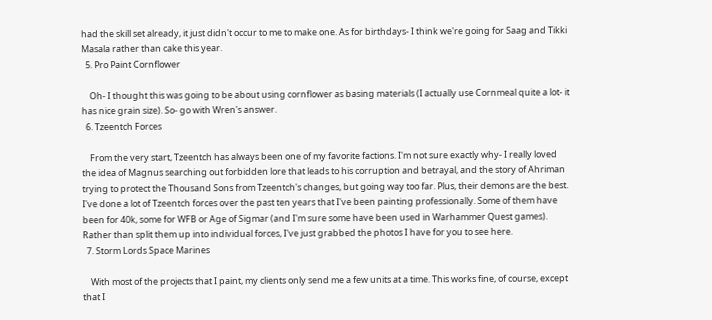had the skill set already, it just didn't occur to me to make one. As for birthdays- I think we're going for Saag and Tikki Masala rather than cake this year.
  5. Pro Paint Cornflower

    Oh- I thought this was going to be about using cornflower as basing materials (I actually use Cornmeal quite a lot- it has nice grain size). So- go with Wren's answer.
  6. Tzeentch Forces

    From the very start, Tzeentch has always been one of my favorite factions. I'm not sure exactly why- I really loved the idea of Magnus searching out forbidden lore that leads to his corruption and betrayal, and the story of Ahriman trying to protect the Thousand Sons from Tzeentch's changes, but going way too far. Plus, their demons are the best. I've done a lot of Tzeentch forces over the past ten years that I've been painting professionally. Some of them have been for 40k, some for WFB or Age of Sigmar (and I'm sure some have been used in Warhammer Quest games). Rather than split them up into individual forces, I've just grabbed the photos I have for you to see here.
  7. Storm Lords Space Marines

    With most of the projects that I paint, my clients only send me a few units at a time. This works fine, of course, except that I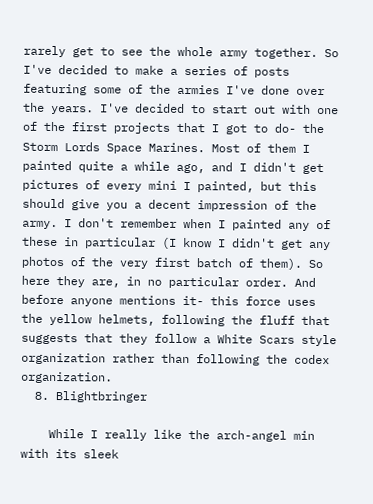rarely get to see the whole army together. So I've decided to make a series of posts featuring some of the armies I've done over the years. I've decided to start out with one of the first projects that I got to do- the Storm Lords Space Marines. Most of them I painted quite a while ago, and I didn't get pictures of every mini I painted, but this should give you a decent impression of the army. I don't remember when I painted any of these in particular (I know I didn't get any photos of the very first batch of them). So here they are, in no particular order. And before anyone mentions it- this force uses the yellow helmets, following the fluff that suggests that they follow a White Scars style organization rather than following the codex organization.
  8. Blightbringer

    While I really like the arch-angel min with its sleek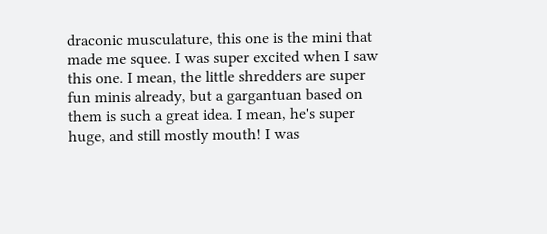draconic musculature, this one is the mini that made me squee. I was super excited when I saw this one. I mean, the little shredders are super fun minis already, but a gargantuan based on them is such a great idea. I mean, he's super huge, and still mostly mouth! I was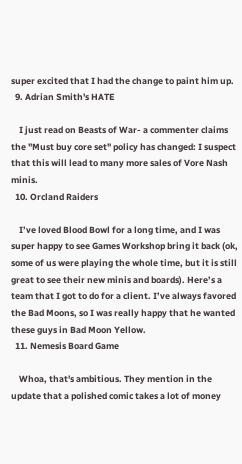super excited that I had the change to paint him up.
  9. Adrian Smith's HATE

    I just read on Beasts of War- a commenter claims the "Must buy core set" policy has changed: I suspect that this will lead to many more sales of Vore Nash minis.
  10. Orcland Raiders

    I’ve loved Blood Bowl for a long time, and I was super happy to see Games Workshop bring it back (ok, some of us were playing the whole time, but it is still great to see their new minis and boards). Here’s a team that I got to do for a client. I’ve always favored the Bad Moons, so I was really happy that he wanted these guys in Bad Moon Yellow.
  11. Nemesis Board Game

    Whoa, that's ambitious. They mention in the update that a polished comic takes a lot of money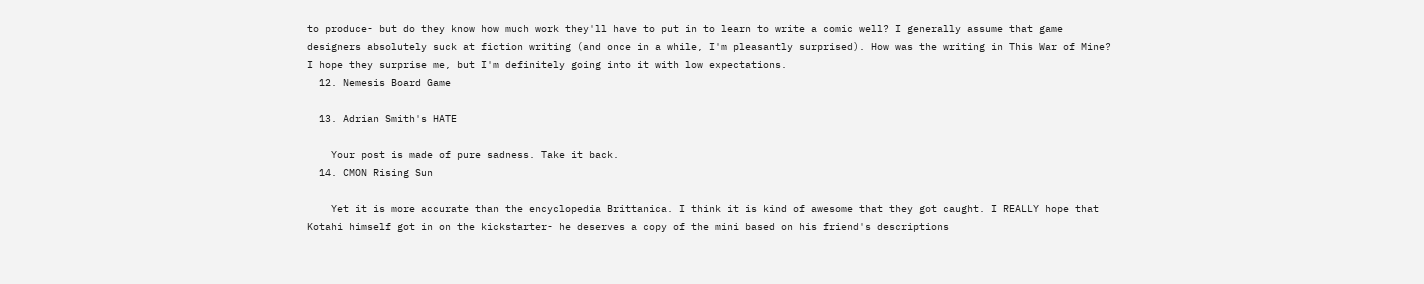to produce- but do they know how much work they'll have to put in to learn to write a comic well? I generally assume that game designers absolutely suck at fiction writing (and once in a while, I'm pleasantly surprised). How was the writing in This War of Mine? I hope they surprise me, but I'm definitely going into it with low expectations.
  12. Nemesis Board Game

  13. Adrian Smith's HATE

    Your post is made of pure sadness. Take it back.
  14. CMON Rising Sun

    Yet it is more accurate than the encyclopedia Brittanica. I think it is kind of awesome that they got caught. I REALLY hope that Kotahi himself got in on the kickstarter- he deserves a copy of the mini based on his friend's descriptions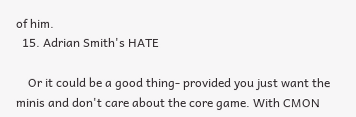of him.
  15. Adrian Smith's HATE

    Or it could be a good thing- provided you just want the minis and don't care about the core game. With CMON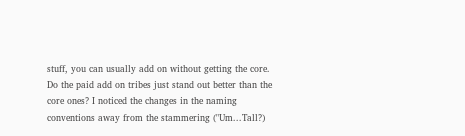stuff, you can usually add on without getting the core. Do the paid add on tribes just stand out better than the core ones? I noticed the changes in the naming conventions away from the stammering ("Um...Tall?)